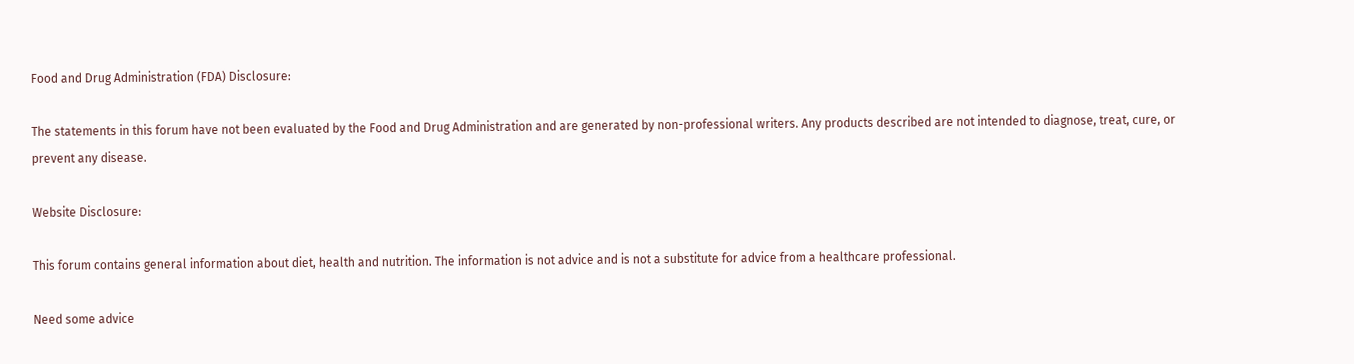Food and Drug Administration (FDA) Disclosure:

The statements in this forum have not been evaluated by the Food and Drug Administration and are generated by non-professional writers. Any products described are not intended to diagnose, treat, cure, or prevent any disease.

Website Disclosure:

This forum contains general information about diet, health and nutrition. The information is not advice and is not a substitute for advice from a healthcare professional.

Need some advice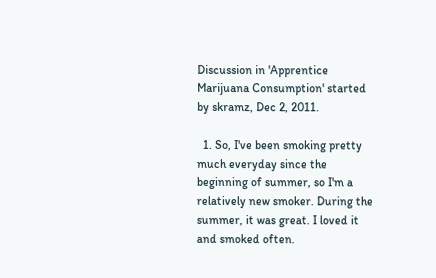Discussion in 'Apprentice Marijuana Consumption' started by skramz, Dec 2, 2011.

  1. So, I've been smoking pretty much everyday since the beginning of summer, so I'm a relatively new smoker. During the summer, it was great. I loved it and smoked often.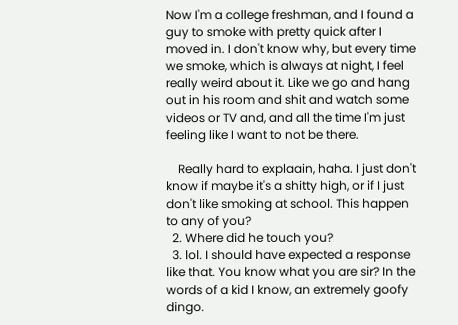Now I'm a college freshman, and I found a guy to smoke with pretty quick after I moved in. I don't know why, but every time we smoke, which is always at night, I feel really weird about it. Like we go and hang out in his room and shit and watch some videos or TV and, and all the time I'm just feeling like I want to not be there.

    Really hard to explaain, haha. I just don't know if maybe it's a shitty high, or if I just don't like smoking at school. This happen to any of you?
  2. Where did he touch you?
  3. lol. I should have expected a response like that. You know what you are sir? In the words of a kid I know, an extremely goofy dingo.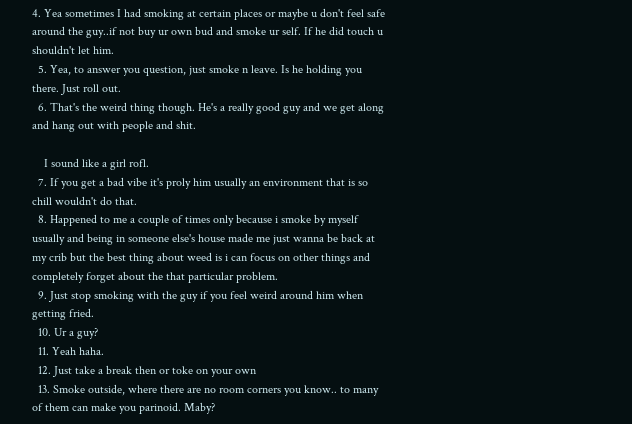4. Yea sometimes I had smoking at certain places or maybe u don't feel safe around the guy..if not buy ur own bud and smoke ur self. If he did touch u shouldn't let him.
  5. Yea, to answer you question, just smoke n leave. Is he holding you there. Just roll out.
  6. That's the weird thing though. He's a really good guy and we get along and hang out with people and shit.

    I sound like a girl rofl.
  7. If you get a bad vibe it's proly him usually an environment that is so chill wouldn't do that.
  8. Happened to me a couple of times only because i smoke by myself usually and being in someone else's house made me just wanna be back at my crib but the best thing about weed is i can focus on other things and completely forget about the that particular problem.
  9. Just stop smoking with the guy if you feel weird around him when getting fried.
  10. Ur a guy?
  11. Yeah haha.
  12. Just take a break then or toke on your own
  13. Smoke outside, where there are no room corners you know.. to many of them can make you parinoid. Maby?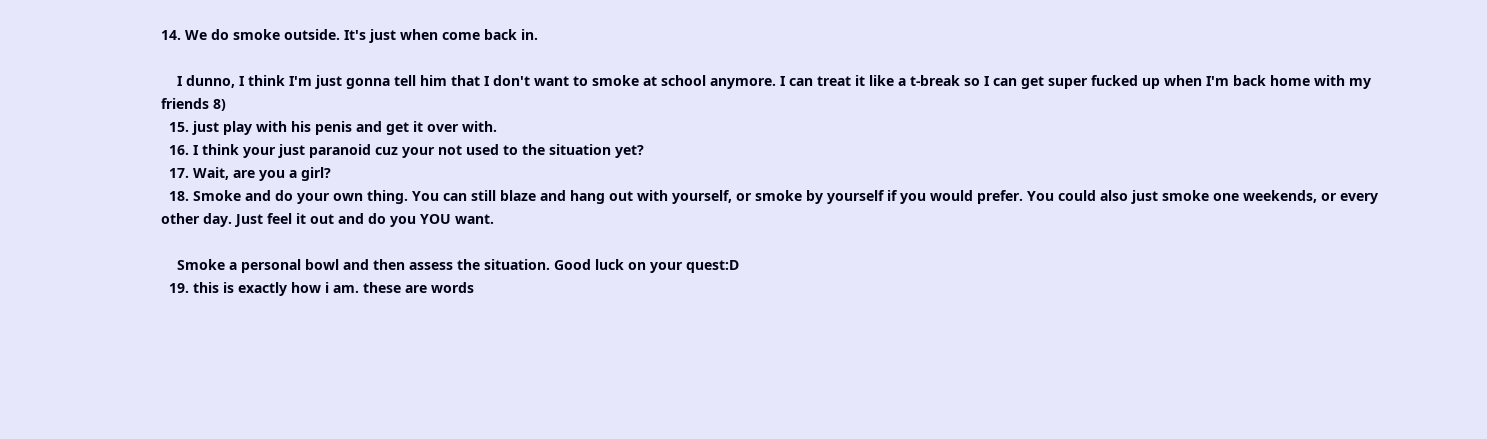14. We do smoke outside. It's just when come back in.

    I dunno, I think I'm just gonna tell him that I don't want to smoke at school anymore. I can treat it like a t-break so I can get super fucked up when I'm back home with my friends 8)
  15. just play with his penis and get it over with.
  16. I think your just paranoid cuz your not used to the situation yet?
  17. Wait, are you a girl?
  18. Smoke and do your own thing. You can still blaze and hang out with yourself, or smoke by yourself if you would prefer. You could also just smoke one weekends, or every other day. Just feel it out and do you YOU want.

    Smoke a personal bowl and then assess the situation. Good luck on your quest:D
  19. this is exactly how i am. these are words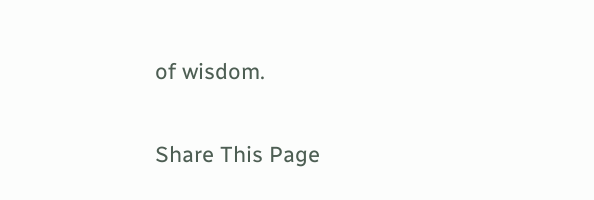of wisdom.

Share This Page